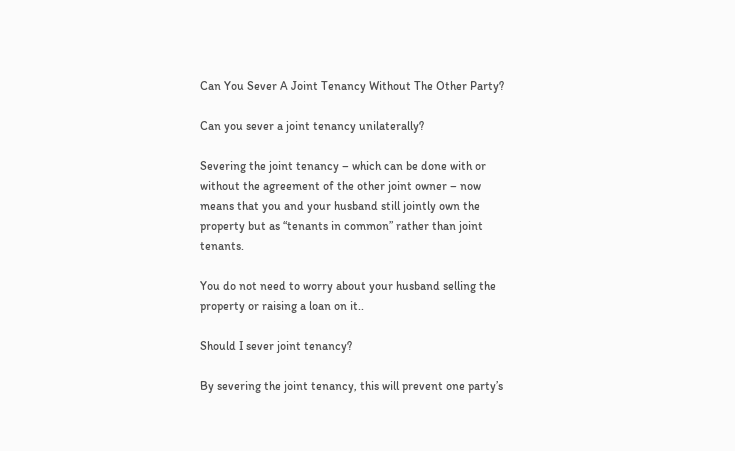Can You Sever A Joint Tenancy Without The Other Party?

Can you sever a joint tenancy unilaterally?

Severing the joint tenancy – which can be done with or without the agreement of the other joint owner – now means that you and your husband still jointly own the property but as “tenants in common” rather than joint tenants.

You do not need to worry about your husband selling the property or raising a loan on it..

Should I sever joint tenancy?

By severing the joint tenancy, this will prevent one party’s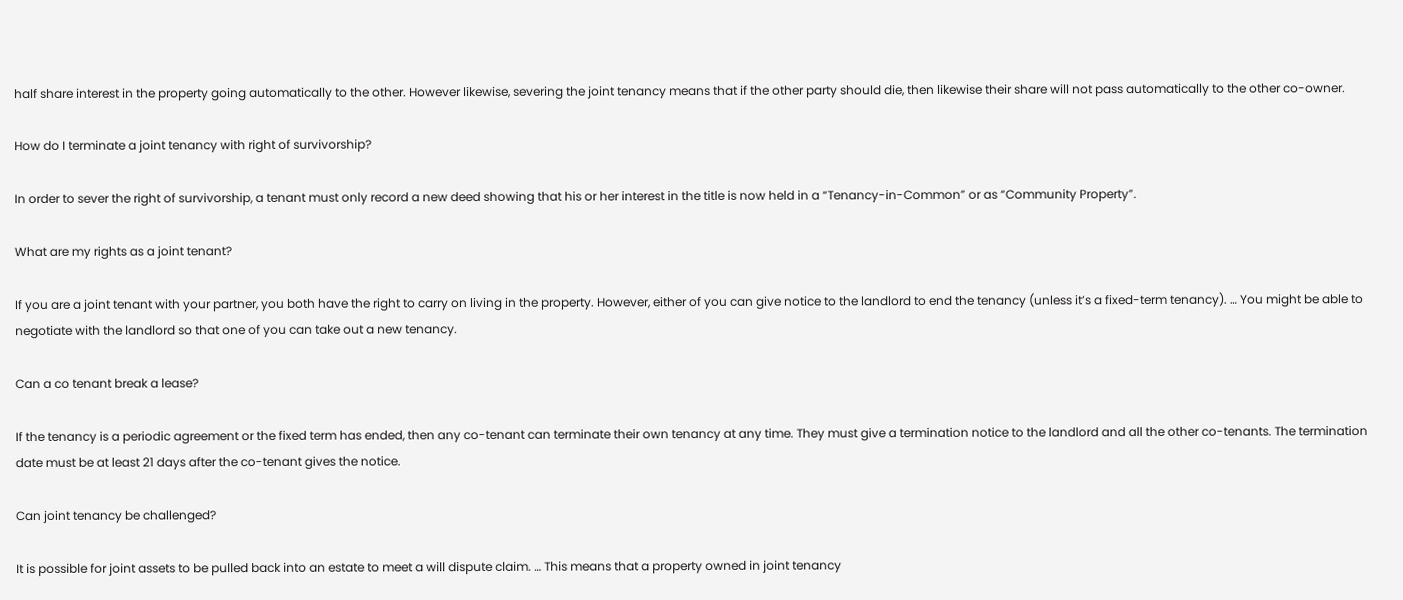half share interest in the property going automatically to the other. However likewise, severing the joint tenancy means that if the other party should die, then likewise their share will not pass automatically to the other co-owner.

How do I terminate a joint tenancy with right of survivorship?

In order to sever the right of survivorship, a tenant must only record a new deed showing that his or her interest in the title is now held in a “Tenancy-in-Common” or as “Community Property”.

What are my rights as a joint tenant?

If you are a joint tenant with your partner, you both have the right to carry on living in the property. However, either of you can give notice to the landlord to end the tenancy (unless it’s a fixed-term tenancy). … You might be able to negotiate with the landlord so that one of you can take out a new tenancy.

Can a co tenant break a lease?

If the tenancy is a periodic agreement or the fixed term has ended, then any co-tenant can terminate their own tenancy at any time. They must give a termination notice to the landlord and all the other co-tenants. The termination date must be at least 21 days after the co-tenant gives the notice.

Can joint tenancy be challenged?

It is possible for joint assets to be pulled back into an estate to meet a will dispute claim. … This means that a property owned in joint tenancy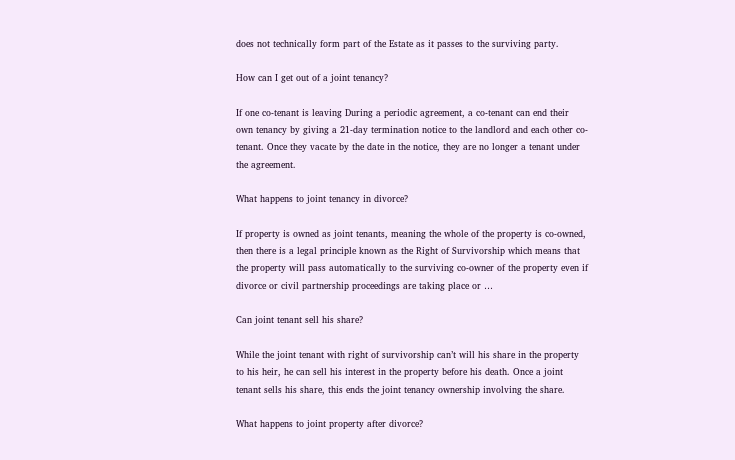does not technically form part of the Estate as it passes to the surviving party.

How can I get out of a joint tenancy?

If one co-tenant is leaving During a periodic agreement, a co-tenant can end their own tenancy by giving a 21-day termination notice to the landlord and each other co-tenant. Once they vacate by the date in the notice, they are no longer a tenant under the agreement.

What happens to joint tenancy in divorce?

If property is owned as joint tenants, meaning the whole of the property is co-owned, then there is a legal principle known as the Right of Survivorship which means that the property will pass automatically to the surviving co-owner of the property even if divorce or civil partnership proceedings are taking place or …

Can joint tenant sell his share?

While the joint tenant with right of survivorship can’t will his share in the property to his heir, he can sell his interest in the property before his death. Once a joint tenant sells his share, this ends the joint tenancy ownership involving the share.

What happens to joint property after divorce?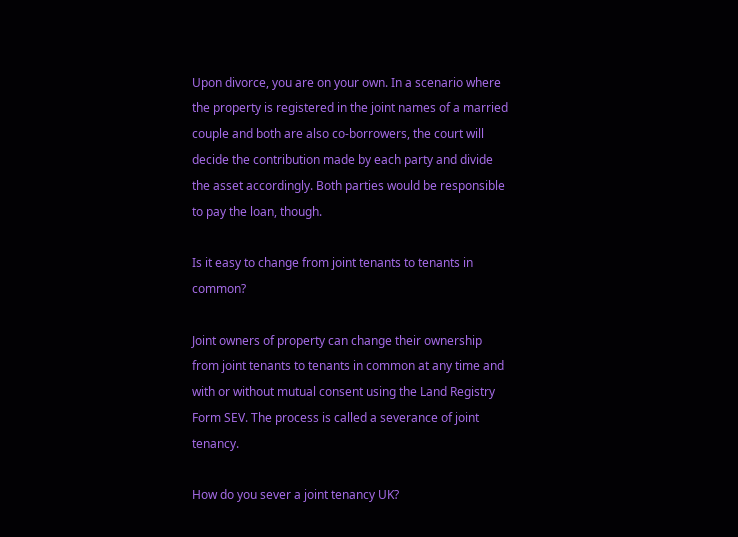Upon divorce, you are on your own. In a scenario where the property is registered in the joint names of a married couple and both are also co-borrowers, the court will decide the contribution made by each party and divide the asset accordingly. Both parties would be responsible to pay the loan, though.

Is it easy to change from joint tenants to tenants in common?

Joint owners of property can change their ownership from joint tenants to tenants in common at any time and with or without mutual consent using the Land Registry Form SEV. The process is called a severance of joint tenancy.

How do you sever a joint tenancy UK?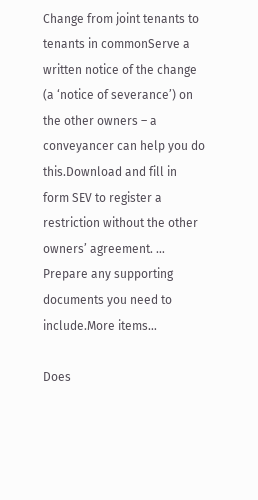Change from joint tenants to tenants in commonServe a written notice of the change (a ‘notice of severance’) on the other owners – a conveyancer can help you do this.Download and fill in form SEV to register a restriction without the other owners’ agreement. … Prepare any supporting documents you need to include.More items…

Does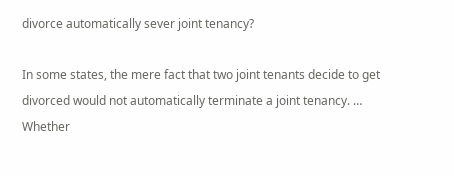divorce automatically sever joint tenancy?

In some states, the mere fact that two joint tenants decide to get divorced would not automatically terminate a joint tenancy. … Whether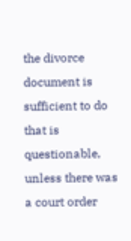the divorce document is sufficient to do that is questionable, unless there was a court order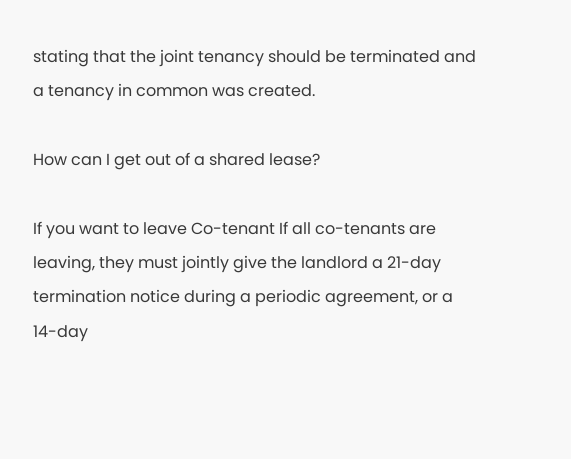stating that the joint tenancy should be terminated and a tenancy in common was created.

How can I get out of a shared lease?

If you want to leave Co-tenant If all co-tenants are leaving, they must jointly give the landlord a 21-day termination notice during a periodic agreement, or a 14-day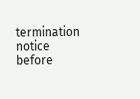termination notice before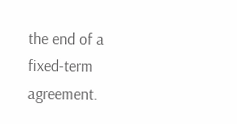the end of a fixed-term agreement.